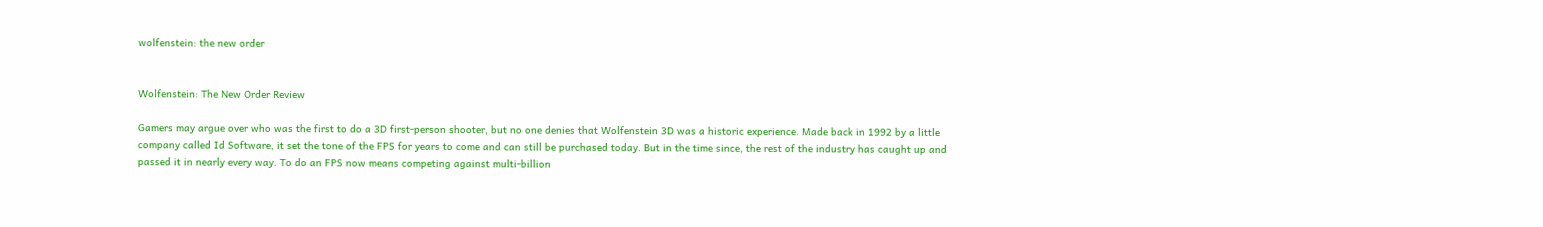wolfenstein: the new order


Wolfenstein: The New Order Review

Gamers may argue over who was the first to do a 3D first-person shooter, but no one denies that Wolfenstein 3D was a historic experience. Made back in 1992 by a little company called Id Software, it set the tone of the FPS for years to come and can still be purchased today. But in the time since, the rest of the industry has caught up and passed it in nearly every way. To do an FPS now means competing against multi-billion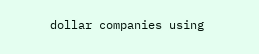dollar companies using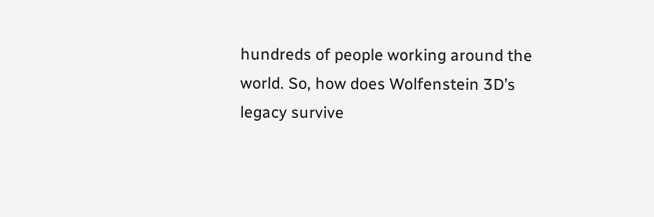hundreds of people working around the world. So, how does Wolfenstein 3D’s legacy survive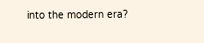into the modern era?